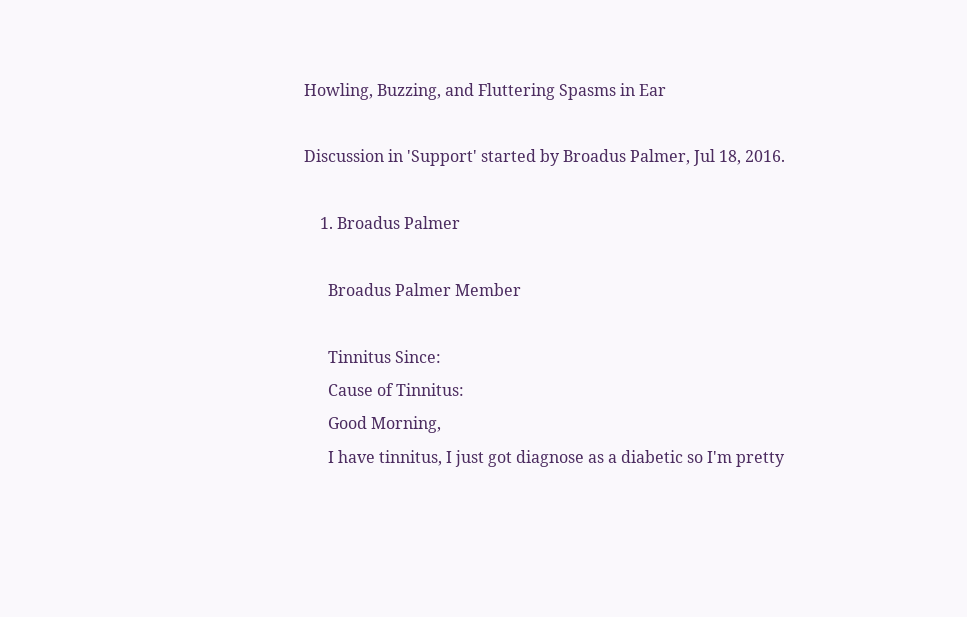Howling, Buzzing, and Fluttering Spasms in Ear

Discussion in 'Support' started by Broadus Palmer, Jul 18, 2016.

    1. Broadus Palmer

      Broadus Palmer Member

      Tinnitus Since:
      Cause of Tinnitus:
      Good Morning,
      I have tinnitus, I just got diagnose as a diabetic so I'm pretty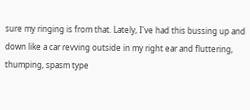sure my ringing is from that. Lately, I've had this bussing up and down like a car revving outside in my right ear and fluttering, thumping, spasm type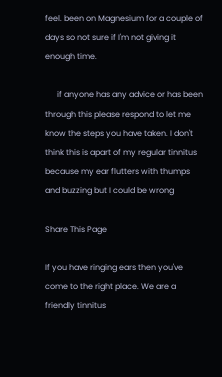feel. been on Magnesium for a couple of days so not sure if I'm not giving it enough time.

      if anyone has any advice or has been through this please respond to let me know the steps you have taken. I don't think this is apart of my regular tinnitus because my ear flutters with thumps and buzzing but I could be wrong

Share This Page

If you have ringing ears then you've come to the right place. We are a friendly tinnitus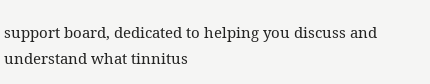support board, dedicated to helping you discuss and understand what tinnitus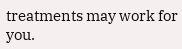treatments may work for you.